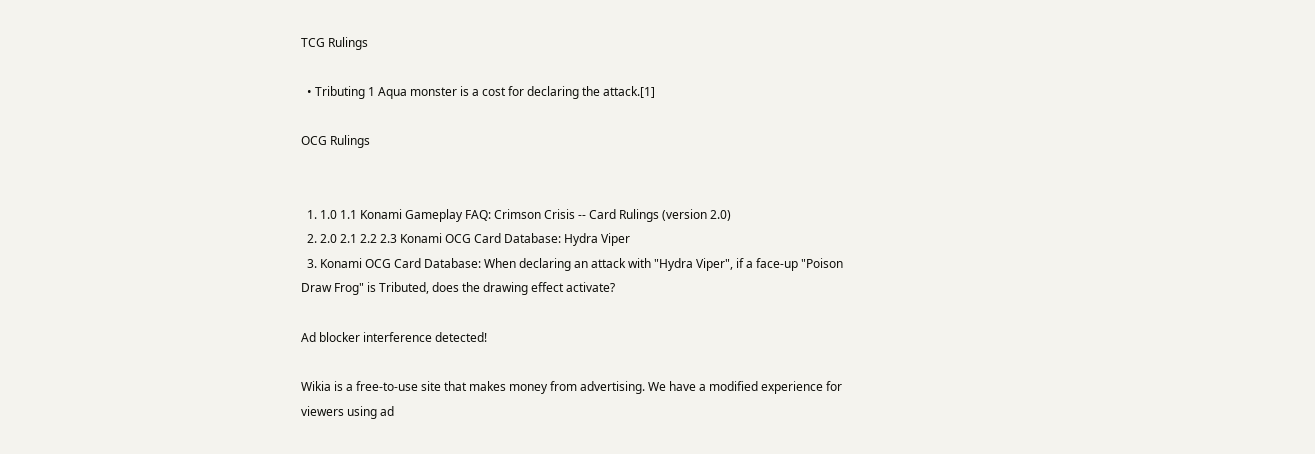TCG Rulings

  • Tributing 1 Aqua monster is a cost for declaring the attack.[1]

OCG Rulings


  1. 1.0 1.1 Konami Gameplay FAQ: Crimson Crisis -- Card Rulings (version 2.0)
  2. 2.0 2.1 2.2 2.3 Konami OCG Card Database: Hydra Viper
  3. Konami OCG Card Database: When declaring an attack with "Hydra Viper", if a face-up "Poison Draw Frog" is Tributed, does the drawing effect activate?

Ad blocker interference detected!

Wikia is a free-to-use site that makes money from advertising. We have a modified experience for viewers using ad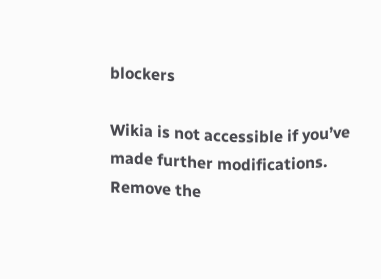blockers

Wikia is not accessible if you’ve made further modifications. Remove the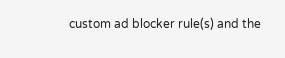custom ad blocker rule(s) and the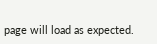page will load as expected.